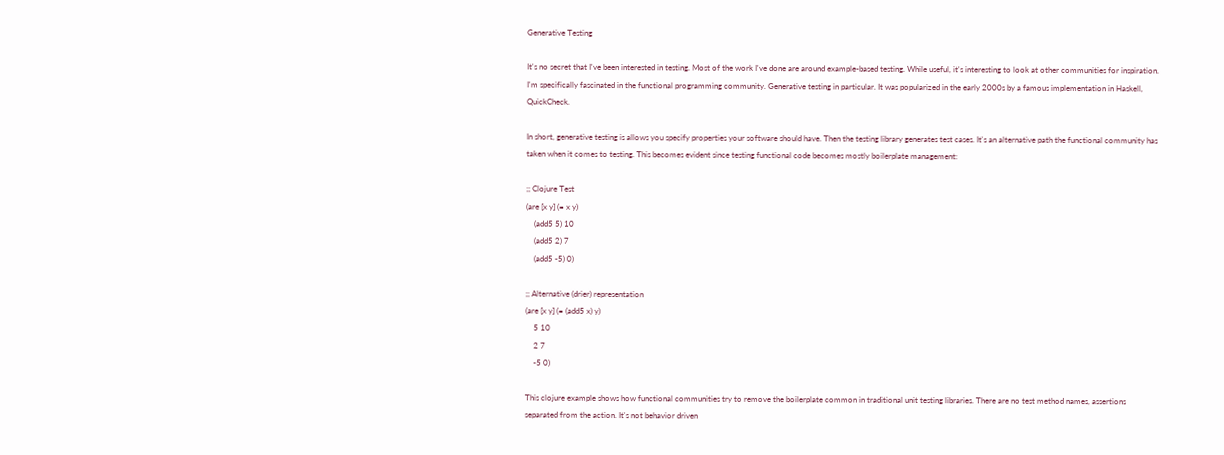Generative Testing

It's no secret that I've been interested in testing. Most of the work I've done are around example-based testing. While useful, it's interesting to look at other communities for inspiration. I'm specifically fascinated in the functional programming community. Generative testing in particular. It was popularized in the early 2000s by a famous implementation in Haskell, QuickCheck.

In short, generative testing is allows you specify properties your software should have. Then the testing library generates test cases. It's an alternative path the functional community has taken when it comes to testing. This becomes evident since testing functional code becomes mostly boilerplate management:

;; Clojure Test
(are [x y] (= x y)
    (add5 5) 10
    (add5 2) 7
    (add5 -5) 0)

;; Alternative (drier) representation
(are [x y] (= (add5 x) y)
    5 10
    2 7
    -5 0)

This clojure example shows how functional communities try to remove the boilerplate common in traditional unit testing libraries. There are no test method names, assertions separated from the action. It's not behavior driven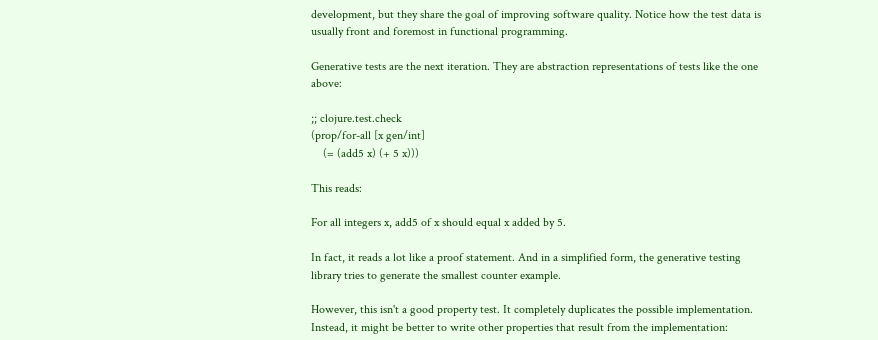development, but they share the goal of improving software quality. Notice how the test data is usually front and foremost in functional programming.

Generative tests are the next iteration. They are abstraction representations of tests like the one above:

;; clojure.test.check
(prop/for-all [x gen/int]
    (= (add5 x) (+ 5 x)))

This reads:

For all integers x, add5 of x should equal x added by 5.

In fact, it reads a lot like a proof statement. And in a simplified form, the generative testing library tries to generate the smallest counter example.

However, this isn't a good property test. It completely duplicates the possible implementation. Instead, it might be better to write other properties that result from the implementation: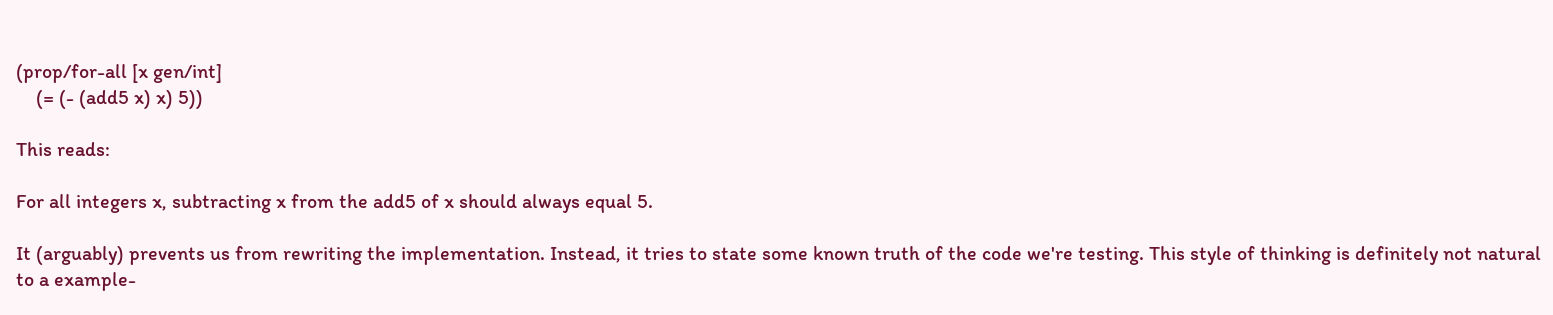(prop/for-all [x gen/int]
    (= (- (add5 x) x) 5))

This reads:

For all integers x, subtracting x from the add5 of x should always equal 5.

It (arguably) prevents us from rewriting the implementation. Instead, it tries to state some known truth of the code we're testing. This style of thinking is definitely not natural to a example-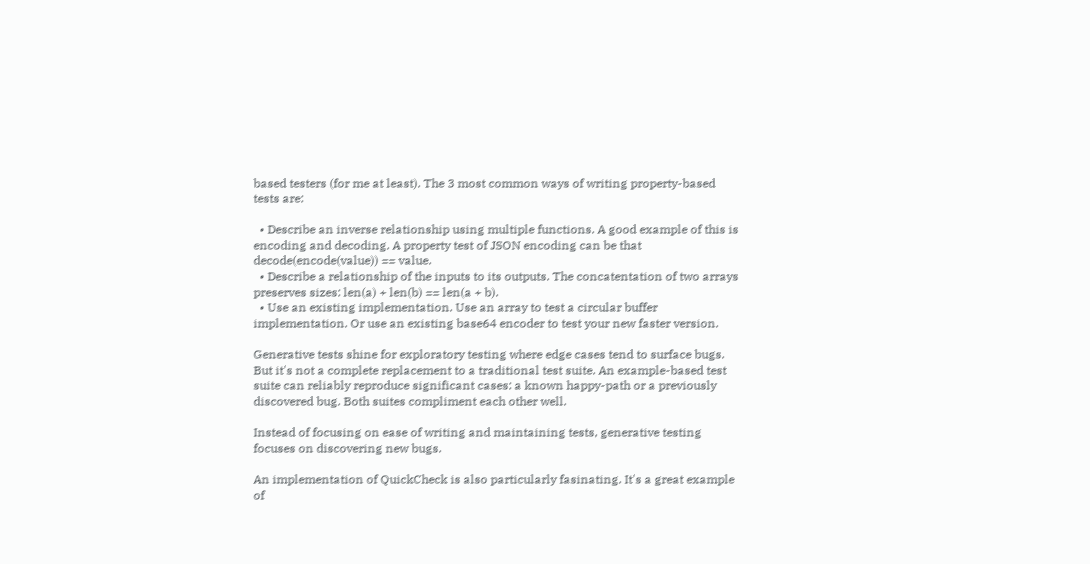based testers (for me at least). The 3 most common ways of writing property-based tests are:

  • Describe an inverse relationship using multiple functions. A good example of this is encoding and decoding. A property test of JSON encoding can be that decode(encode(value)) == value.
  • Describe a relationship of the inputs to its outputs. The concatentation of two arrays preserves sizes: len(a) + len(b) == len(a + b).
  • Use an existing implementation. Use an array to test a circular buffer implementation. Or use an existing base64 encoder to test your new faster version.

Generative tests shine for exploratory testing where edge cases tend to surface bugs. But it's not a complete replacement to a traditional test suite. An example-based test suite can reliably reproduce significant cases: a known happy-path or a previously discovered bug. Both suites compliment each other well.

Instead of focusing on ease of writing and maintaining tests, generative testing focuses on discovering new bugs.

An implementation of QuickCheck is also particularly fasinating. It's a great example of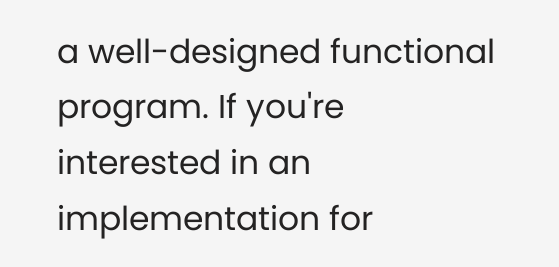a well-designed functional program. If you're interested in an implementation for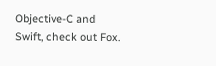Objective-C and Swift, check out Fox.